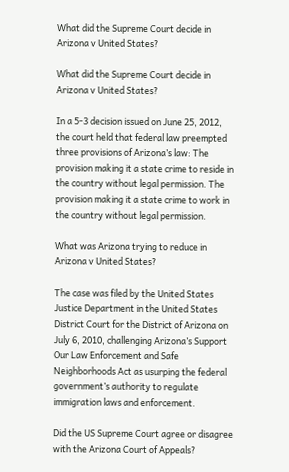What did the Supreme Court decide in Arizona v United States?

What did the Supreme Court decide in Arizona v United States?

In a 5-3 decision issued on June 25, 2012, the court held that federal law preempted three provisions of Arizona’s law: The provision making it a state crime to reside in the country without legal permission. The provision making it a state crime to work in the country without legal permission.

What was Arizona trying to reduce in Arizona v United States?

The case was filed by the United States Justice Department in the United States District Court for the District of Arizona on July 6, 2010, challenging Arizona’s Support Our Law Enforcement and Safe Neighborhoods Act as usurping the federal government’s authority to regulate immigration laws and enforcement.

Did the US Supreme Court agree or disagree with the Arizona Court of Appeals?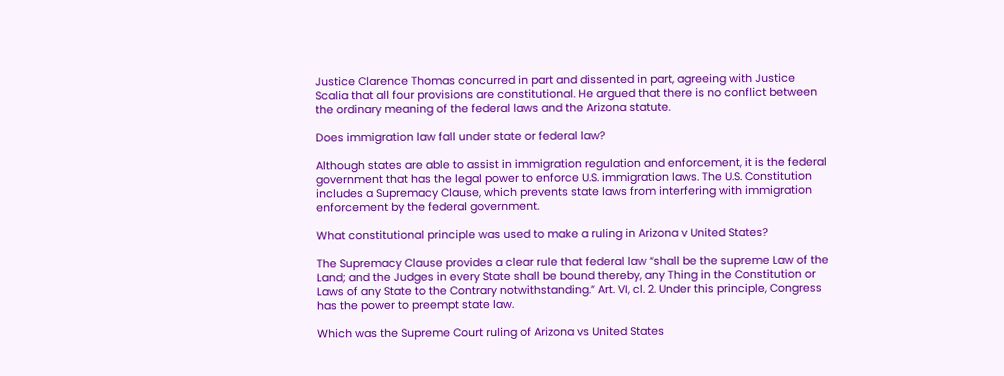Justice Clarence Thomas concurred in part and dissented in part, agreeing with Justice Scalia that all four provisions are constitutional. He argued that there is no conflict between the ordinary meaning of the federal laws and the Arizona statute.

Does immigration law fall under state or federal law?

Although states are able to assist in immigration regulation and enforcement, it is the federal government that has the legal power to enforce U.S. immigration laws. The U.S. Constitution includes a Supremacy Clause, which prevents state laws from interfering with immigration enforcement by the federal government.

What constitutional principle was used to make a ruling in Arizona v United States?

The Supremacy Clause provides a clear rule that federal law “shall be the supreme Law of the Land; and the Judges in every State shall be bound thereby, any Thing in the Constitution or Laws of any State to the Contrary notwithstanding.” Art. VI, cl. 2. Under this principle, Congress has the power to preempt state law.

Which was the Supreme Court ruling of Arizona vs United States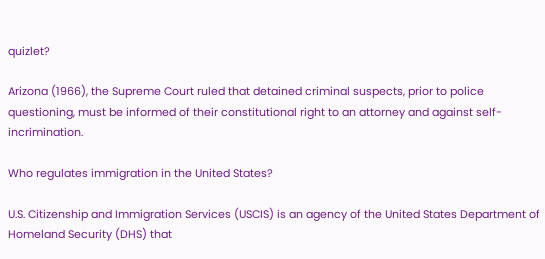quizlet?

Arizona (1966), the Supreme Court ruled that detained criminal suspects, prior to police questioning, must be informed of their constitutional right to an attorney and against self-incrimination.

Who regulates immigration in the United States?

U.S. Citizenship and Immigration Services (USCIS) is an agency of the United States Department of Homeland Security (DHS) that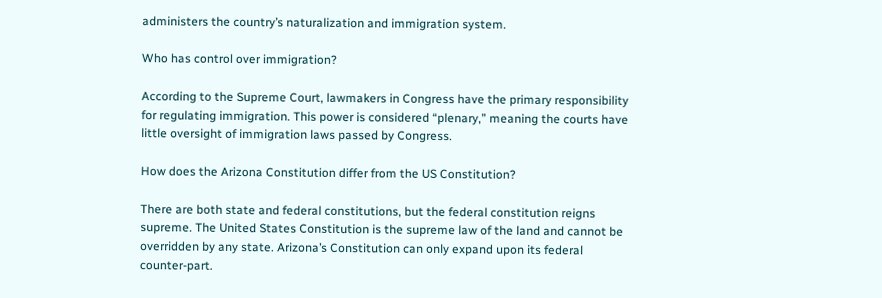administers the country’s naturalization and immigration system.

Who has control over immigration?

According to the Supreme Court, lawmakers in Congress have the primary responsibility for regulating immigration. This power is considered “plenary,” meaning the courts have little oversight of immigration laws passed by Congress.

How does the Arizona Constitution differ from the US Constitution?

There are both state and federal constitutions, but the federal constitution reigns supreme. The United States Constitution is the supreme law of the land and cannot be overridden by any state. Arizona’s Constitution can only expand upon its federal counter-part.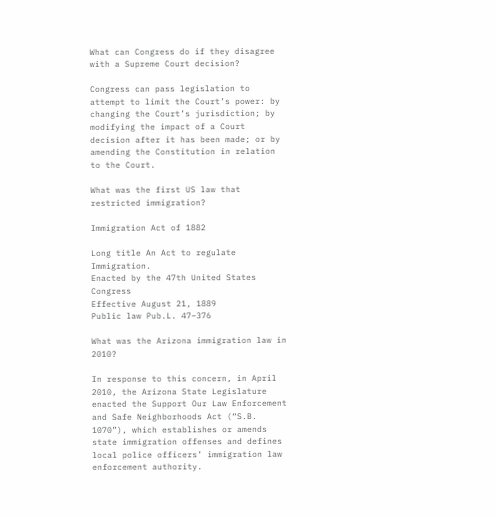What can Congress do if they disagree with a Supreme Court decision?

Congress can pass legislation to attempt to limit the Court’s power: by changing the Court’s jurisdiction; by modifying the impact of a Court decision after it has been made; or by amending the Constitution in relation to the Court.

What was the first US law that restricted immigration?

Immigration Act of 1882

Long title An Act to regulate Immigration.
Enacted by the 47th United States Congress
Effective August 21, 1889
Public law Pub.L. 47–376

What was the Arizona immigration law in 2010?

In response to this concern, in April 2010, the Arizona State Legislature enacted the Support Our Law Enforcement and Safe Neighborhoods Act (“S.B. 1070”), which establishes or amends state immigration offenses and defines local police officers’ immigration law enforcement authority.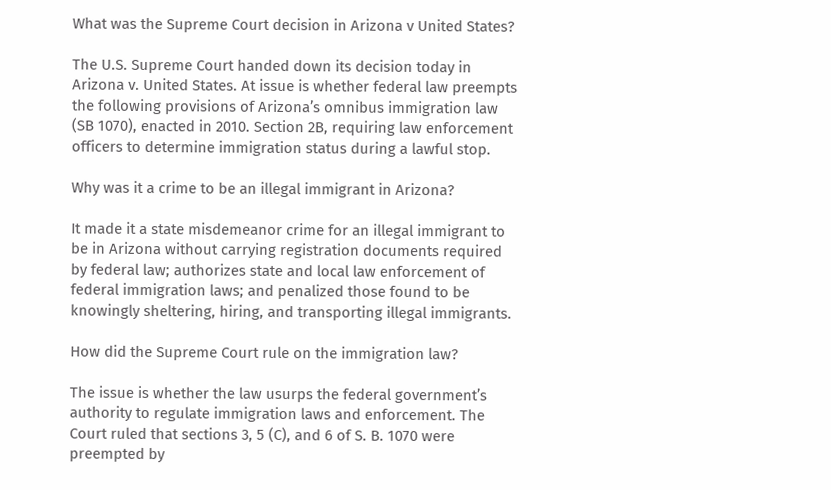What was the Supreme Court decision in Arizona v United States?

The U.S. Supreme Court handed down its decision today in Arizona v. United States. At issue is whether federal law preempts the following provisions of Arizona’s omnibus immigration law (SB 1070), enacted in 2010. Section 2B, requiring law enforcement officers to determine immigration status during a lawful stop.

Why was it a crime to be an illegal immigrant in Arizona?

It made it a state misdemeanor crime for an illegal immigrant to be in Arizona without carrying registration documents required by federal law; authorizes state and local law enforcement of federal immigration laws; and penalized those found to be knowingly sheltering, hiring, and transporting illegal immigrants.

How did the Supreme Court rule on the immigration law?

The issue is whether the law usurps the federal government’s authority to regulate immigration laws and enforcement. The Court ruled that sections 3, 5 (C), and 6 of S. B. 1070 were preempted by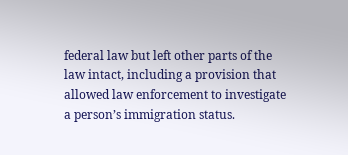federal law but left other parts of the law intact, including a provision that allowed law enforcement to investigate a person’s immigration status.